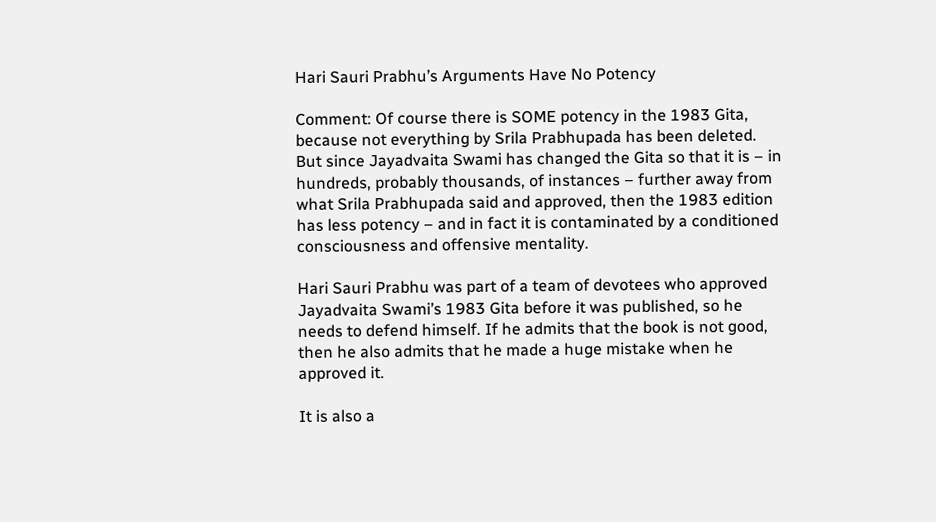Hari Sauri Prabhu’s Arguments Have No Potency

Comment: Of course there is SOME potency in the 1983 Gita, because not everything by Srila Prabhupada has been deleted. But since Jayadvaita Swami has changed the Gita so that it is – in hundreds, probably thousands, of instances – further away from what Srila Prabhupada said and approved, then the 1983 edition has less potency – and in fact it is contaminated by a conditioned consciousness and offensive mentality.

Hari Sauri Prabhu was part of a team of devotees who approved Jayadvaita Swami’s 1983 Gita before it was published, so he needs to defend himself. If he admits that the book is not good, then he also admits that he made a huge mistake when he approved it.

It is also a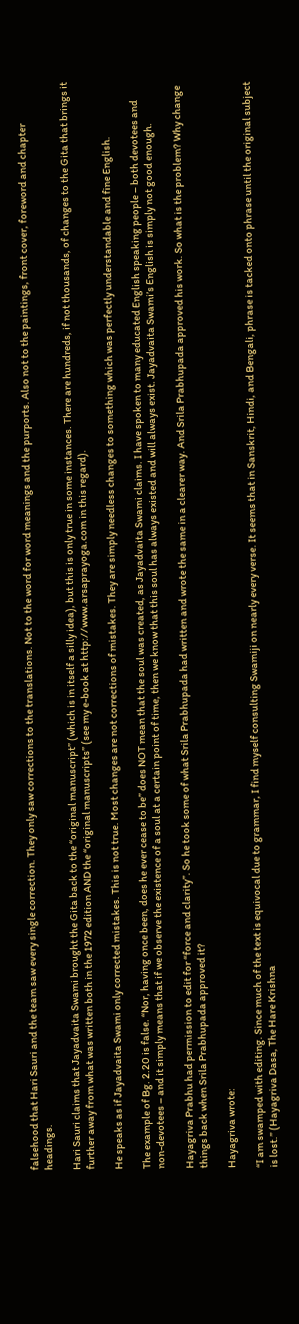falsehood that Hari Sauri and the team saw every single correction. They only saw corrections to the translations. Not to the word for word meanings and the purports. Also not to the paintings, front cover, foreword and chapter headings.

Hari Sauri claims that Jayadvaita Swami brought the Gita back to the “original manuscript” (which is in itself a silly idea), but this is only true in some instances. There are hundreds, if not thousands, of changes to the Gita that brings it further away from what was written both in the 1972 edition AND the “original manuscripts” (see my e-book at http://www.arsaprayoga.com in this regard).

He speaks as if Jayadvaita Swami only corrected mistakes. This is not true. Most changes are not corrections of mistakes. They are simply needless changes to something which was perfectly understandable and fine English.

The example of Bg. 2.20 is false. “Nor, having once been, does he ever cease to be” does NOT mean that the soul was created, as Jayadvaita Swami claims. I have spoken to many educated English speaking people – both devotees and non-devotees – and it simply means that if we observe the existence of a soul at a certain point of time, then we know that this soul has always existed and will always exist. Jayadvaita Swami’s English is simply not good enough.

Hayagriva Prabhu had permission to edit for “force and clarity”. So he took some of what Srila Prabhupada had written and wrote the same in a clearer way. And Srila Prabhupada approved his work. So what is the problem? Why change things back when Srila Prabhupada approved it?

Hayagriva wrote:

“I am swamped with editing. Since much of the text is equivocal due to grammar, I find myself consulting Swamiji on nearly every verse. It seems that in Sanskrit, Hindi, and Bengali, phrase is tacked onto phrase until the original subject is lost.” (Hayagriva Dasa, The Hare Krishna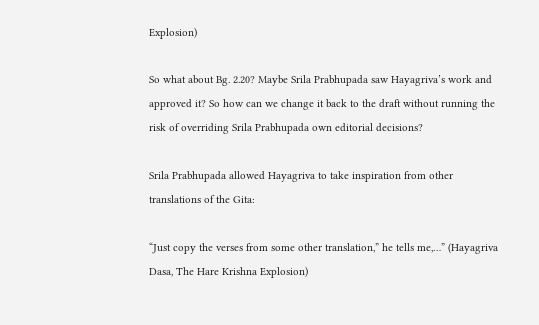Explosion)

So what about Bg. 2.20? Maybe Srila Prabhupada saw Hayagriva’s work and approved it? So how can we change it back to the draft without running the risk of overriding Srila Prabhupada own editorial decisions?

Srila Prabhupada allowed Hayagriva to take inspiration from other translations of the Gita:

“Just copy the verses from some other translation,” he tells me,…” (Hayagriva Dasa, The Hare Krishna Explosion)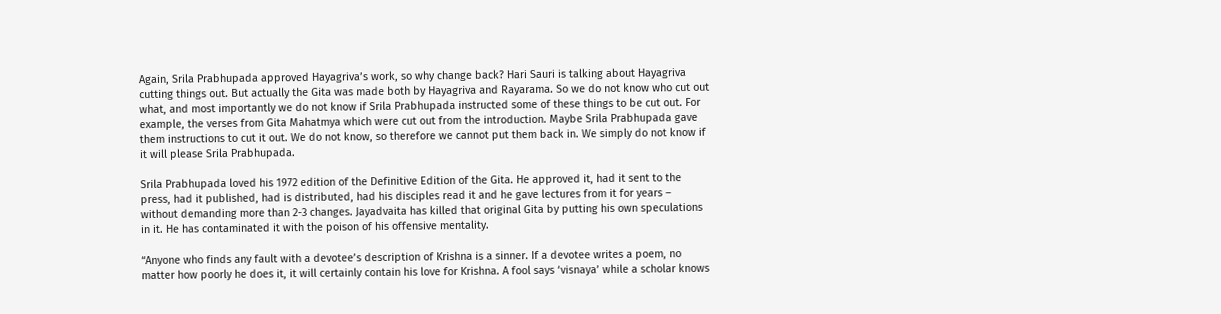Again, Srila Prabhupada approved Hayagriva’s work, so why change back? Hari Sauri is talking about Hayagriva cutting things out. But actually the Gita was made both by Hayagriva and Rayarama. So we do not know who cut out what, and most importantly we do not know if Srila Prabhupada instructed some of these things to be cut out. For example, the verses from Gita Mahatmya which were cut out from the introduction. Maybe Srila Prabhupada gave them instructions to cut it out. We do not know, so therefore we cannot put them back in. We simply do not know if it will please Srila Prabhupada.

Srila Prabhupada loved his 1972 edition of the Definitive Edition of the Gita. He approved it, had it sent to the press, had it published, had is distributed, had his disciples read it and he gave lectures from it for years – without demanding more than 2-3 changes. Jayadvaita has killed that original Gita by putting his own speculations in it. He has contaminated it with the poison of his offensive mentality.

“Anyone who finds any fault with a devotee’s description of Krishna is a sinner. If a devotee writes a poem, no matter how poorly he does it, it will certainly contain his love for Krishna. A fool says ‘visnaya’ while a scholar knows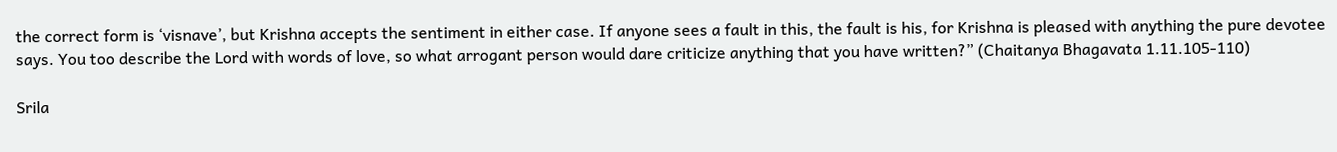the correct form is ‘visnave’, but Krishna accepts the sentiment in either case. If anyone sees a fault in this, the fault is his, for Krishna is pleased with anything the pure devotee says. You too describe the Lord with words of love, so what arrogant person would dare criticize anything that you have written?” (Chaitanya Bhagavata 1.11.105-110)

Srila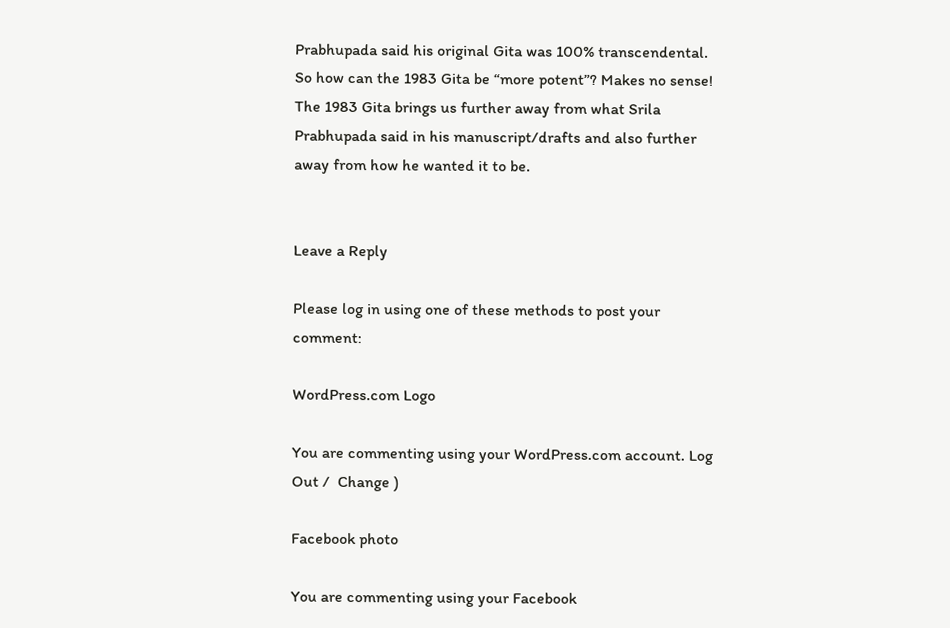Prabhupada said his original Gita was 100% transcendental. So how can the 1983 Gita be “more potent”? Makes no sense! The 1983 Gita brings us further away from what Srila Prabhupada said in his manuscript/drafts and also further away from how he wanted it to be.


Leave a Reply

Please log in using one of these methods to post your comment:

WordPress.com Logo

You are commenting using your WordPress.com account. Log Out /  Change )

Facebook photo

You are commenting using your Facebook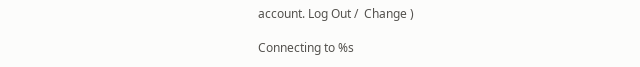account. Log Out /  Change )

Connecting to %s